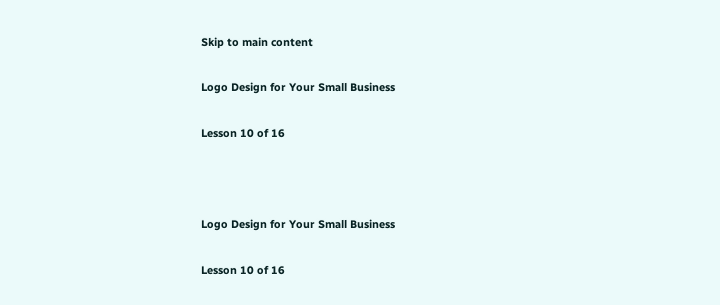Skip to main content

Logo Design for Your Small Business

Lesson 10 of 16



Logo Design for Your Small Business

Lesson 10 of 16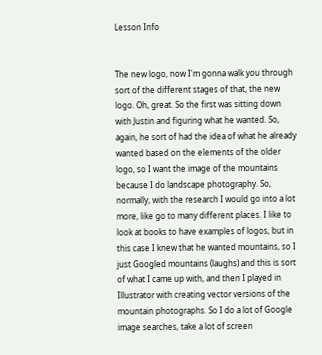Lesson Info


The new logo, now I'm gonna walk you through sort of the different stages of that, the new logo. Oh, great. So the first was sitting down with Justin and figuring what he wanted. So, again, he sort of had the idea of what he already wanted based on the elements of the older logo, so I want the image of the mountains because I do landscape photography. So, normally, with the research I would go into a lot more, like go to many different places. I like to look at books to have examples of logos, but in this case I knew that he wanted mountains, so I just Googled mountains (laughs) and this is sort of what I came up with, and then I played in Illustrator with creating vector versions of the mountain photographs. So I do a lot of Google image searches, take a lot of screen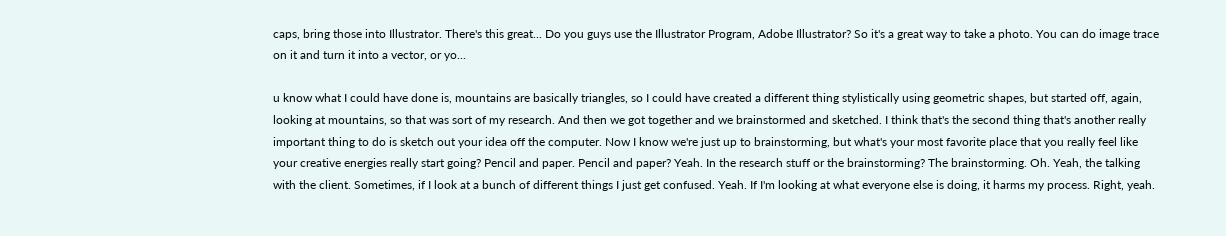caps, bring those into Illustrator. There's this great... Do you guys use the Illustrator Program, Adobe Illustrator? So it's a great way to take a photo. You can do image trace on it and turn it into a vector, or yo...

u know what I could have done is, mountains are basically triangles, so I could have created a different thing stylistically using geometric shapes, but started off, again, looking at mountains, so that was sort of my research. And then we got together and we brainstormed and sketched. I think that's the second thing that's another really important thing to do is sketch out your idea off the computer. Now I know we're just up to brainstorming, but what's your most favorite place that you really feel like your creative energies really start going? Pencil and paper. Pencil and paper? Yeah. In the research stuff or the brainstorming? The brainstorming. Oh. Yeah, the talking with the client. Sometimes, if I look at a bunch of different things I just get confused. Yeah. If I'm looking at what everyone else is doing, it harms my process. Right, yeah.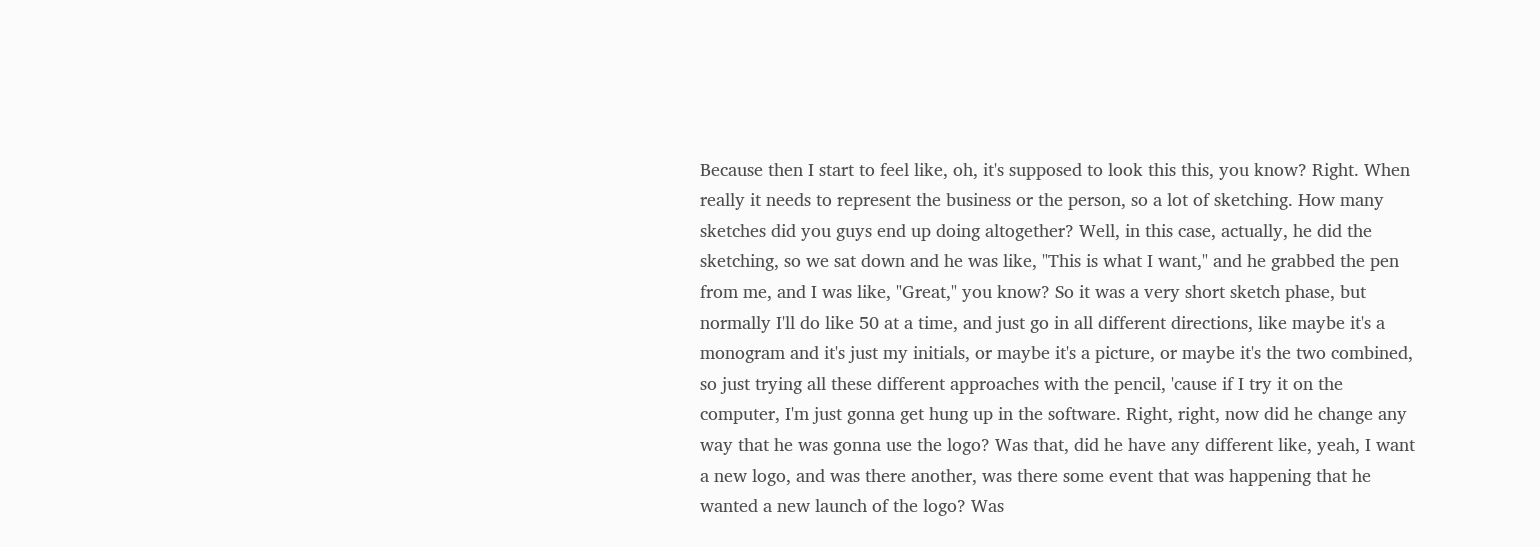Because then I start to feel like, oh, it's supposed to look this this, you know? Right. When really it needs to represent the business or the person, so a lot of sketching. How many sketches did you guys end up doing altogether? Well, in this case, actually, he did the sketching, so we sat down and he was like, "This is what I want," and he grabbed the pen from me, and I was like, "Great," you know? So it was a very short sketch phase, but normally I'll do like 50 at a time, and just go in all different directions, like maybe it's a monogram and it's just my initials, or maybe it's a picture, or maybe it's the two combined, so just trying all these different approaches with the pencil, 'cause if I try it on the computer, I'm just gonna get hung up in the software. Right, right, now did he change any way that he was gonna use the logo? Was that, did he have any different like, yeah, I want a new logo, and was there another, was there some event that was happening that he wanted a new launch of the logo? Was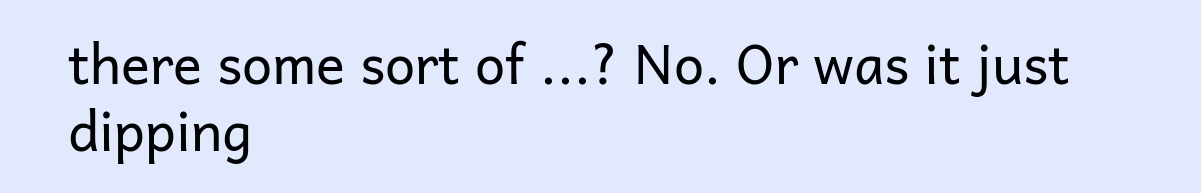there some sort of ...? No. Or was it just dipping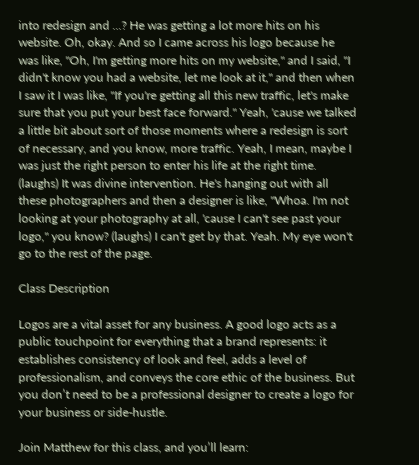into redesign and ...? He was getting a lot more hits on his website. Oh, okay. And so I came across his logo because he was like, "Oh, I'm getting more hits on my website," and I said, "I didn't know you had a website, let me look at it," and then when I saw it I was like, "If you're getting all this new traffic, let's make sure that you put your best face forward." Yeah, 'cause we talked a little bit about sort of those moments where a redesign is sort of necessary, and you know, more traffic. Yeah, I mean, maybe I was just the right person to enter his life at the right time. (laughs) It was divine intervention. He's hanging out with all these photographers and then a designer is like, "Whoa. I'm not looking at your photography at all, 'cause I can't see past your logo," you know? (laughs) I can't get by that. Yeah. My eye won't go to the rest of the page.

Class Description

Logos are a vital asset for any business. A good logo acts as a public touchpoint for everything that a brand represents: it establishes consistency of look and feel, adds a level of professionalism, and conveys the core ethic of the business. But you don’t need to be a professional designer to create a logo for your business or side-hustle.

Join Matthew for this class, and you’ll learn: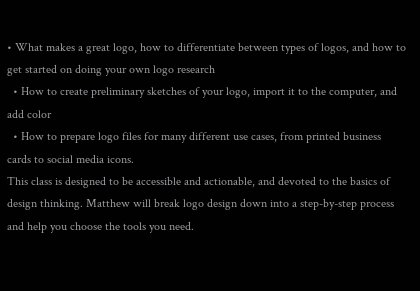• What makes a great logo, how to differentiate between types of logos, and how to get started on doing your own logo research
  • How to create preliminary sketches of your logo, import it to the computer, and add color
  • How to prepare logo files for many different use cases, from printed business cards to social media icons.
This class is designed to be accessible and actionable, and devoted to the basics of design thinking. Matthew will break logo design down into a step-by-step process and help you choose the tools you need.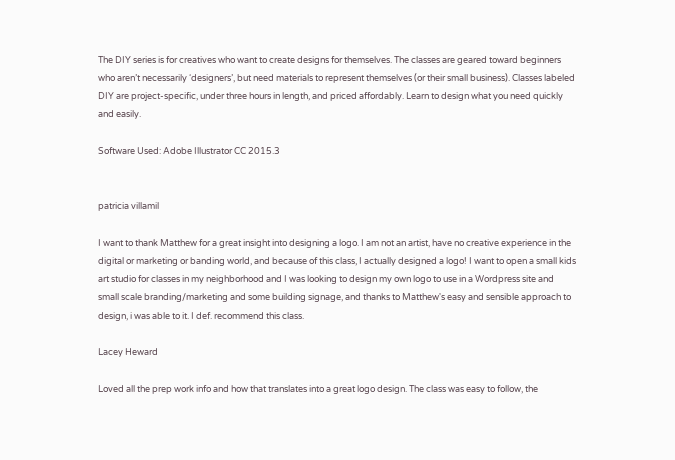The DIY series is for creatives who want to create designs for themselves. The classes are geared toward beginners who aren’t necessarily ‘designers’, but need materials to represent themselves (or their small business). Classes labeled DIY are project-specific, under three hours in length, and priced affordably. Learn to design what you need quickly and easily.

Software Used: Adobe Illustrator CC 2015.3


patricia villamil

I want to thank Matthew for a great insight into designing a logo. I am not an artist, have no creative experience in the digital or marketing or banding world, and because of this class, I actually designed a logo! I want to open a small kids art studio for classes in my neighborhood and I was looking to design my own logo to use in a Wordpress site and small scale branding/marketing and some building signage, and thanks to Matthew's easy and sensible approach to design, i was able to it. I def. recommend this class.

Lacey Heward

Loved all the prep work info and how that translates into a great logo design. The class was easy to follow, the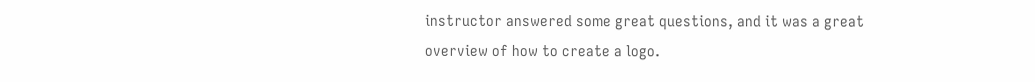instructor answered some great questions, and it was a great overview of how to create a logo.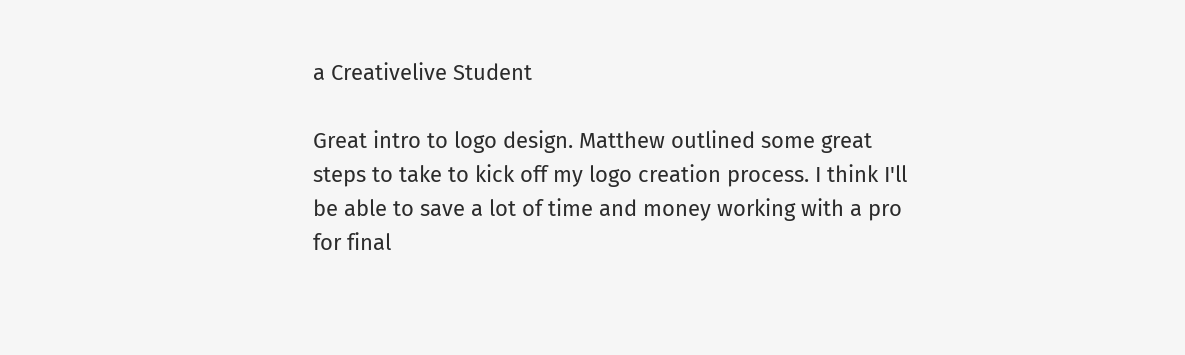a Creativelive Student

Great intro to logo design. Matthew outlined some great steps to take to kick off my logo creation process. I think I'll be able to save a lot of time and money working with a pro for final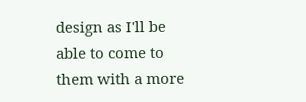design as I'll be able to come to them with a more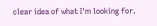clear idea of what I'm looking for.